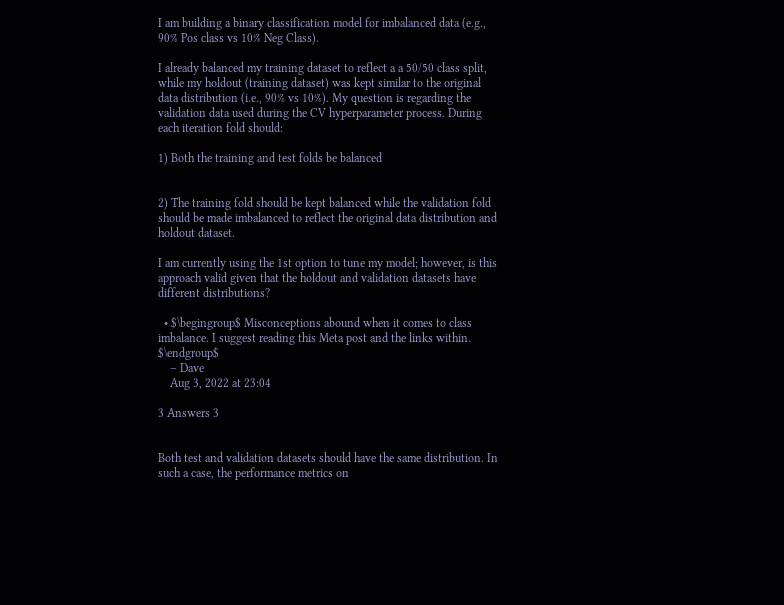I am building a binary classification model for imbalanced data (e.g., 90% Pos class vs 10% Neg Class).

I already balanced my training dataset to reflect a a 50/50 class split, while my holdout (training dataset) was kept similar to the original data distribution (i.e., 90% vs 10%). My question is regarding the validation data used during the CV hyperparameter process. During each iteration fold should:

1) Both the training and test folds be balanced


2) The training fold should be kept balanced while the validation fold should be made imbalanced to reflect the original data distribution and holdout dataset.

I am currently using the 1st option to tune my model; however, is this approach valid given that the holdout and validation datasets have different distributions?

  • $\begingroup$ Misconceptions abound when it comes to class imbalance. I suggest reading this Meta post and the links within. $\endgroup$
    – Dave
    Aug 3, 2022 at 23:04

3 Answers 3


Both test and validation datasets should have the same distribution. In such a case, the performance metrics on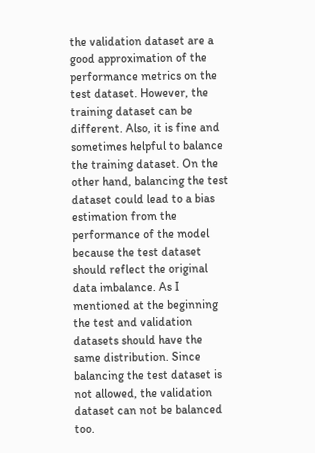the validation dataset are a good approximation of the performance metrics on the test dataset. However, the training dataset can be different. Also, it is fine and sometimes helpful to balance the training dataset. On the other hand, balancing the test dataset could lead to a bias estimation from the performance of the model because the test dataset should reflect the original data imbalance. As I mentioned at the beginning the test and validation datasets should have the same distribution. Since balancing the test dataset is not allowed, the validation dataset can not be balanced too.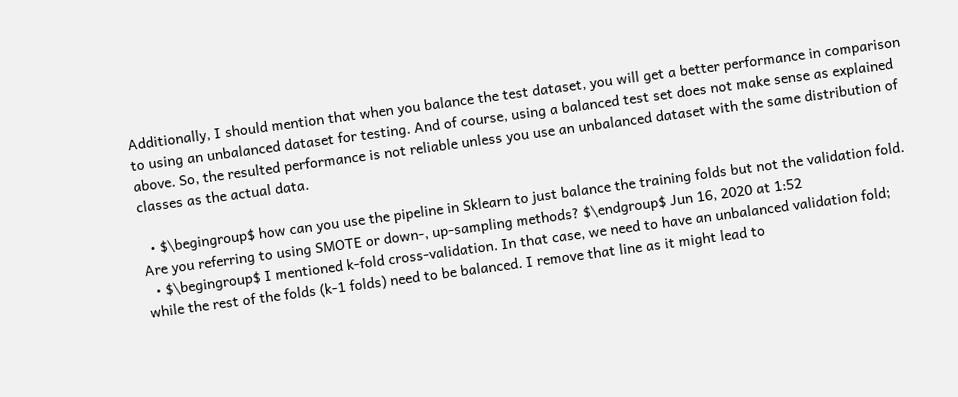Additionally, I should mention that when you balance the test dataset, you will get a better performance in comparison to using an unbalanced dataset for testing. And of course, using a balanced test set does not make sense as explained above. So, the resulted performance is not reliable unless you use an unbalanced dataset with the same distribution of classes as the actual data.

  • $\begingroup$ how can you use the pipeline in Sklearn to just balance the training folds but not the validation fold. Are you referring to using SMOTE or down-, up-sampling methods? $\endgroup$ Jun 16, 2020 at 1:52
  • $\begingroup$ I mentioned k-fold cross-validation. In that case, we need to have an unbalanced validation fold; while the rest of the folds (k-1 folds) need to be balanced. I remove that line as it might lead to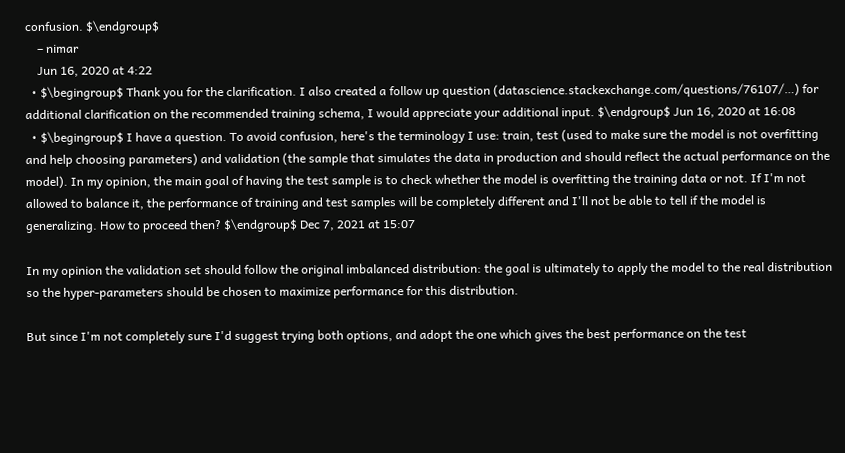confusion. $\endgroup$
    – nimar
    Jun 16, 2020 at 4:22
  • $\begingroup$ Thank you for the clarification. I also created a follow up question (datascience.stackexchange.com/questions/76107/…) for additional clarification on the recommended training schema, I would appreciate your additional input. $\endgroup$ Jun 16, 2020 at 16:08
  • $\begingroup$ I have a question. To avoid confusion, here's the terminology I use: train, test (used to make sure the model is not overfitting and help choosing parameters) and validation (the sample that simulates the data in production and should reflect the actual performance on the model). In my opinion, the main goal of having the test sample is to check whether the model is overfitting the training data or not. If I'm not allowed to balance it, the performance of training and test samples will be completely different and I'll not be able to tell if the model is generalizing. How to proceed then? $\endgroup$ Dec 7, 2021 at 15:07

In my opinion the validation set should follow the original imbalanced distribution: the goal is ultimately to apply the model to the real distribution so the hyper-parameters should be chosen to maximize performance for this distribution.

But since I'm not completely sure I'd suggest trying both options, and adopt the one which gives the best performance on the test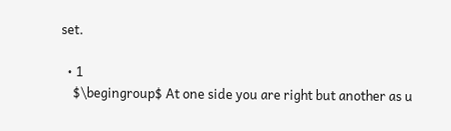set.

  • 1
    $\begingroup$ At one side you are right but another as u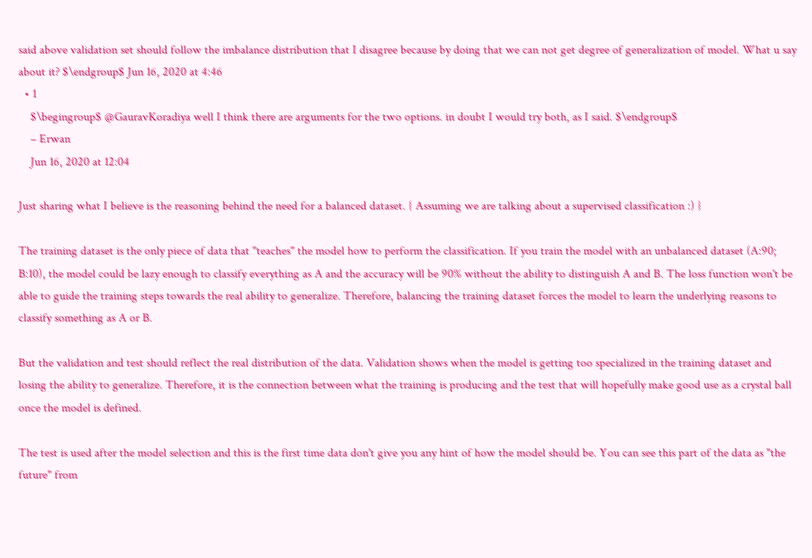said above validation set should follow the imbalance distribution that I disagree because by doing that we can not get degree of generalization of model. What u say about it? $\endgroup$ Jun 16, 2020 at 4:46
  • 1
    $\begingroup$ @GauravKoradiya well I think there are arguments for the two options. in doubt I would try both, as I said. $\endgroup$
    – Erwan
    Jun 16, 2020 at 12:04

Just sharing what I believe is the reasoning behind the need for a balanced dataset. { Assuming we are talking about a supervised classification :) }

The training dataset is the only piece of data that "teaches" the model how to perform the classification. If you train the model with an unbalanced dataset (A:90; B:10), the model could be lazy enough to classify everything as A and the accuracy will be 90% without the ability to distinguish A and B. The loss function won't be able to guide the training steps towards the real ability to generalize. Therefore, balancing the training dataset forces the model to learn the underlying reasons to classify something as A or B.

But the validation and test should reflect the real distribution of the data. Validation shows when the model is getting too specialized in the training dataset and losing the ability to generalize. Therefore, it is the connection between what the training is producing and the test that will hopefully make good use as a crystal ball once the model is defined.

The test is used after the model selection and this is the first time data don't give you any hint of how the model should be. You can see this part of the data as "the future" from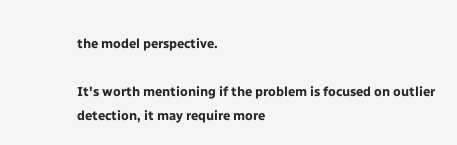the model perspective.

It's worth mentioning if the problem is focused on outlier detection, it may require more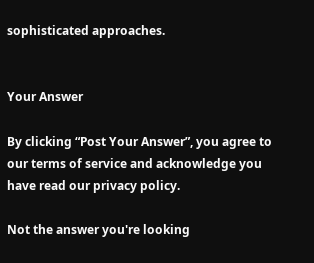sophisticated approaches.


Your Answer

By clicking “Post Your Answer”, you agree to our terms of service and acknowledge you have read our privacy policy.

Not the answer you're looking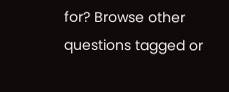for? Browse other questions tagged or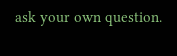ask your own question.